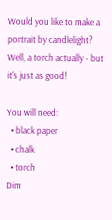Would you like to make a portrait by candlelight? Well, a torch actually - but it's just as good!

You will need:
  • black paper
  • chalk
  • torch
Dim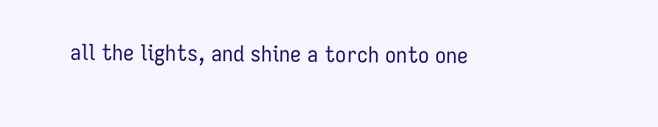all the lights, and shine a torch onto one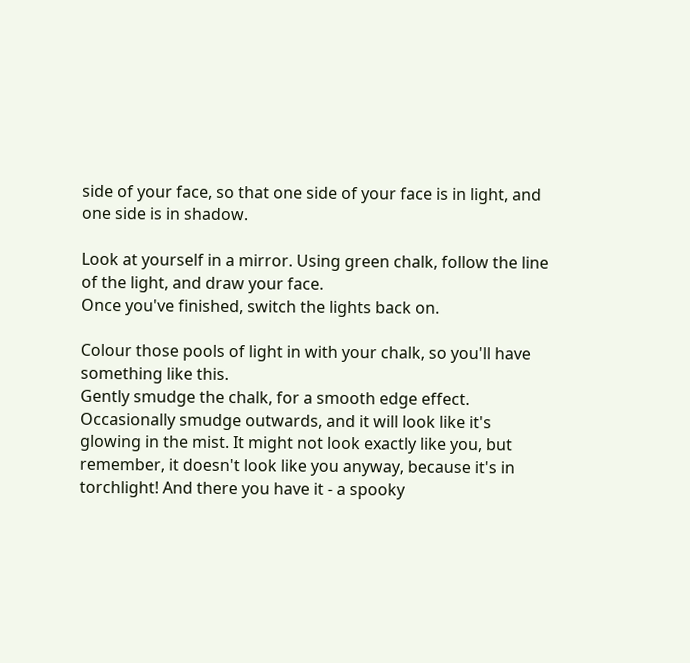side of your face, so that one side of your face is in light, and one side is in shadow.

Look at yourself in a mirror. Using green chalk, follow the line of the light, and draw your face.
Once you've finished, switch the lights back on.

Colour those pools of light in with your chalk, so you'll have something like this.
Gently smudge the chalk, for a smooth edge effect. Occasionally smudge outwards, and it will look like it's glowing in the mist. It might not look exactly like you, but remember, it doesn't look like you anyway, because it's in torchlight! And there you have it - a spooky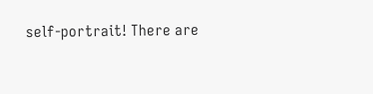self-portrait! There are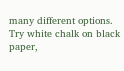many different options. Try white chalk on black paper,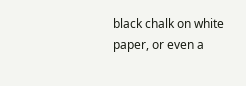black chalk on white paper, or even a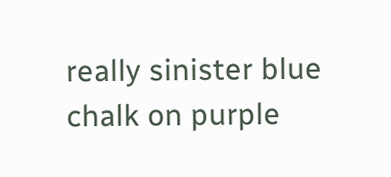really sinister blue chalk on purple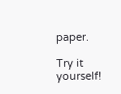paper.

Try it yourself!